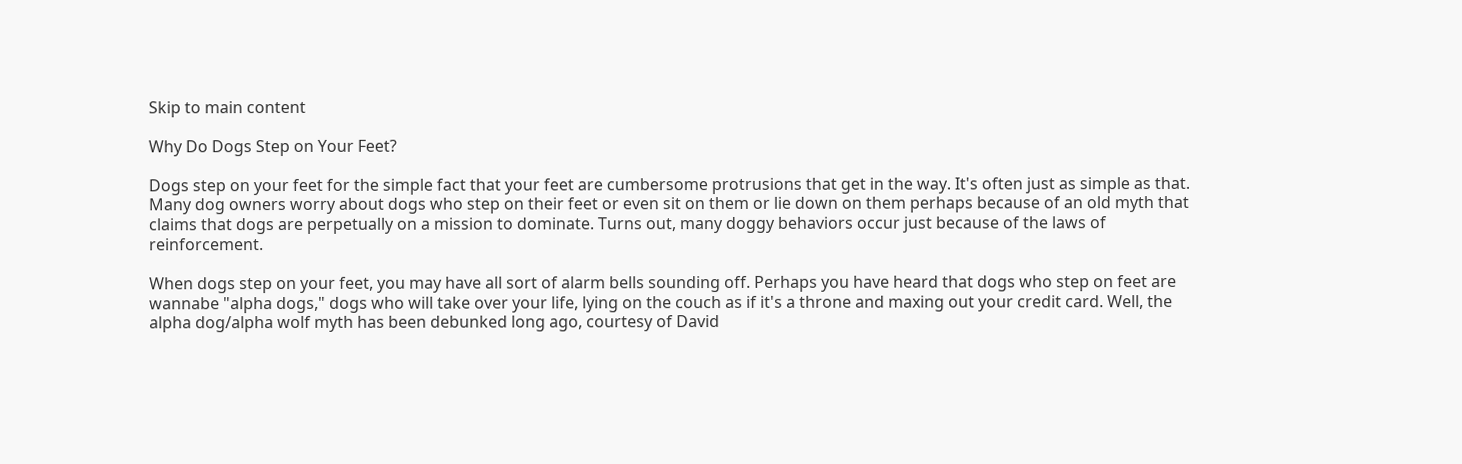Skip to main content

Why Do Dogs Step on Your Feet?

Dogs step on your feet for the simple fact that your feet are cumbersome protrusions that get in the way. It's often just as simple as that. Many dog owners worry about dogs who step on their feet or even sit on them or lie down on them perhaps because of an old myth that claims that dogs are perpetually on a mission to dominate. Turns out, many doggy behaviors occur just because of the laws of reinforcement.

When dogs step on your feet, you may have all sort of alarm bells sounding off. Perhaps you have heard that dogs who step on feet are wannabe "alpha dogs," dogs who will take over your life, lying on the couch as if it's a throne and maxing out your credit card. Well, the alpha dog/alpha wolf myth has been debunked long ago, courtesy of David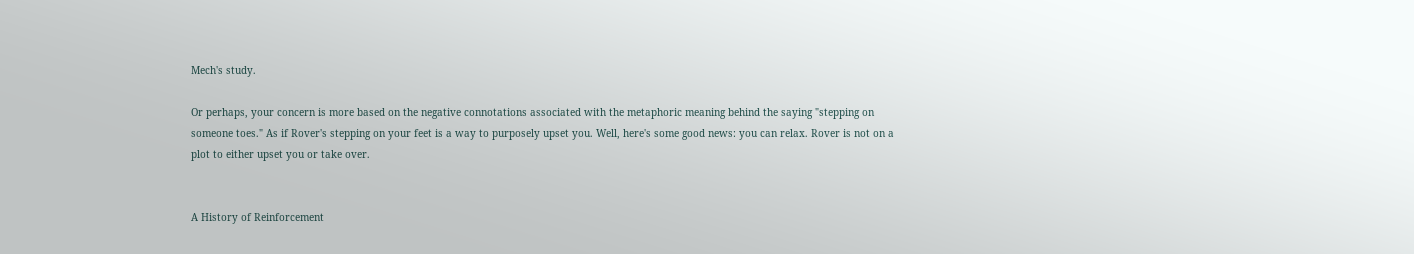Mech's study.

Or perhaps, your concern is more based on the negative connotations associated with the metaphoric meaning behind the saying "stepping on someone toes." As if Rover's stepping on your feet is a way to purposely upset you. Well, here's some good news: you can relax. Rover is not on a plot to either upset you or take over.


A History of Reinforcement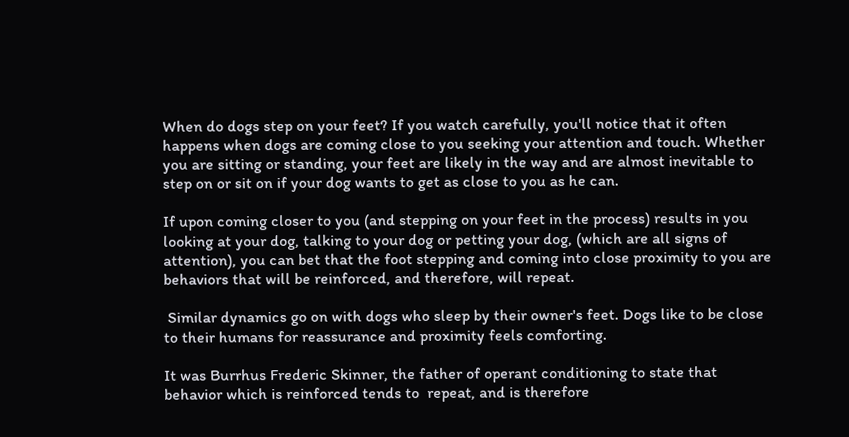When do dogs step on your feet? If you watch carefully, you'll notice that it often happens when dogs are coming close to you seeking your attention and touch. Whether you are sitting or standing, your feet are likely in the way and are almost inevitable to step on or sit on if your dog wants to get as close to you as he can.

If upon coming closer to you (and stepping on your feet in the process) results in you looking at your dog, talking to your dog or petting your dog, (which are all signs of attention), you can bet that the foot stepping and coming into close proximity to you are behaviors that will be reinforced, and therefore, will repeat.

 Similar dynamics go on with dogs who sleep by their owner's feet. Dogs like to be close to their humans for reassurance and proximity feels comforting.

It was Burrhus Frederic Skinner, the father of operant conditioning to state that behavior which is reinforced tends to  repeat, and is therefore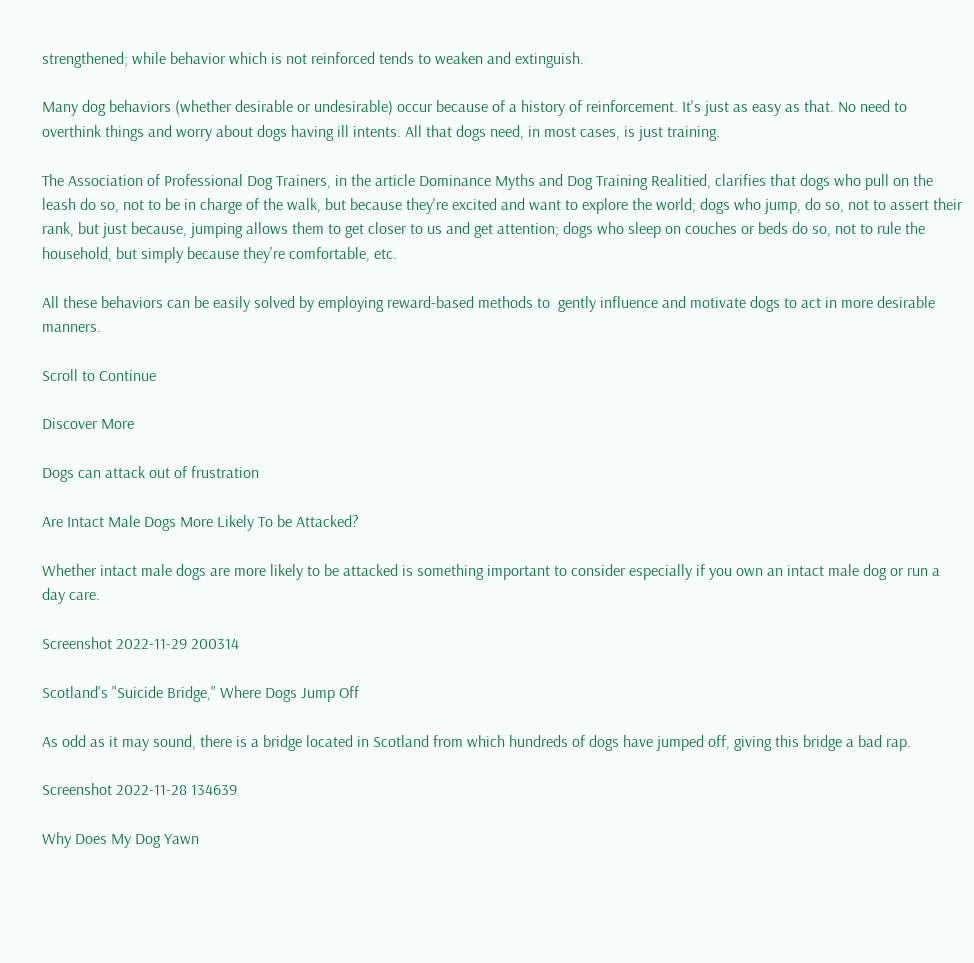strengthened; while behavior which is not reinforced tends to weaken and extinguish.

Many dog behaviors (whether desirable or undesirable) occur because of a history of reinforcement. It's just as easy as that. No need to overthink things and worry about dogs having ill intents. All that dogs need, in most cases, is just training.

The Association of Professional Dog Trainers, in the article Dominance Myths and Dog Training Realitied, clarifies that dogs who pull on the leash do so, not to be in charge of the walk, but because they're excited and want to explore the world; dogs who jump, do so, not to assert their rank, but just because, jumping allows them to get closer to us and get attention; dogs who sleep on couches or beds do so, not to rule the household, but simply because they're comfortable, etc.

All these behaviors can be easily solved by employing reward-based methods to  gently influence and motivate dogs to act in more desirable manners.

Scroll to Continue

Discover More

Dogs can attack out of frustration

Are Intact Male Dogs More Likely To be Attacked?

Whether intact male dogs are more likely to be attacked is something important to consider especially if you own an intact male dog or run a day care.

Screenshot 2022-11-29 200314

Scotland's "Suicide Bridge," Where Dogs Jump Off

As odd as it may sound, there is a bridge located in Scotland from which hundreds of dogs have jumped off, giving this bridge a bad rap.

Screenshot 2022-11-28 134639

Why Does My Dog Yawn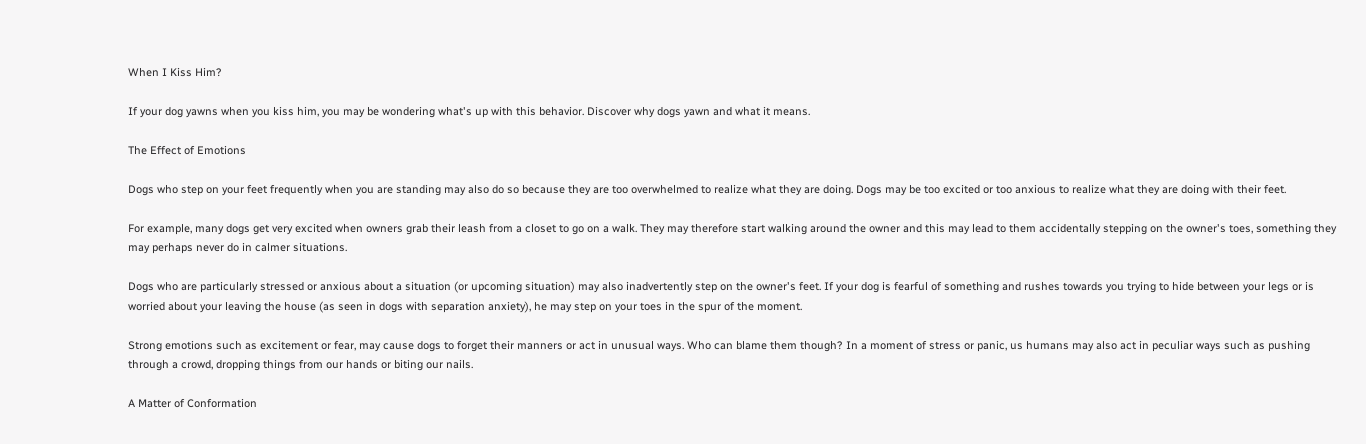When I Kiss Him?

If your dog yawns when you kiss him, you may be wondering what's up with this behavior. Discover why dogs yawn and what it means.

The Effect of Emotions

Dogs who step on your feet frequently when you are standing may also do so because they are too overwhelmed to realize what they are doing. Dogs may be too excited or too anxious to realize what they are doing with their feet.

For example, many dogs get very excited when owners grab their leash from a closet to go on a walk. They may therefore start walking around the owner and this may lead to them accidentally stepping on the owner's toes, something they may perhaps never do in calmer situations.

Dogs who are particularly stressed or anxious about a situation (or upcoming situation) may also inadvertently step on the owner's feet. If your dog is fearful of something and rushes towards you trying to hide between your legs or is worried about your leaving the house (as seen in dogs with separation anxiety), he may step on your toes in the spur of the moment.

Strong emotions such as excitement or fear, may cause dogs to forget their manners or act in unusual ways. Who can blame them though? In a moment of stress or panic, us humans may also act in peculiar ways such as pushing through a crowd, dropping things from our hands or biting our nails.

A Matter of Conformation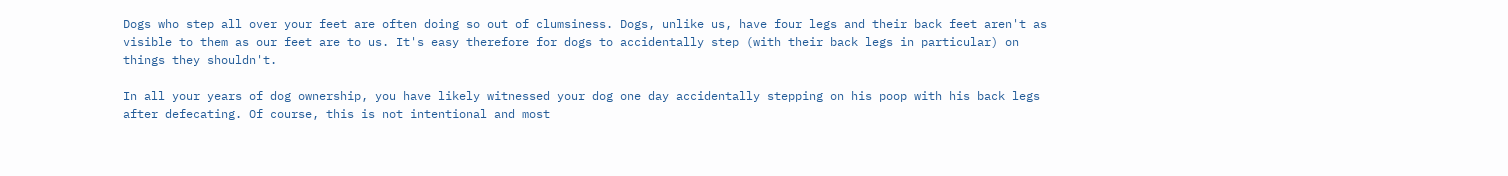Dogs who step all over your feet are often doing so out of clumsiness. Dogs, unlike us, have four legs and their back feet aren't as visible to them as our feet are to us. It's easy therefore for dogs to accidentally step (with their back legs in particular) on things they shouldn't.

In all your years of dog ownership, you have likely witnessed your dog one day accidentally stepping on his poop with his back legs after defecating. Of course, this is not intentional and most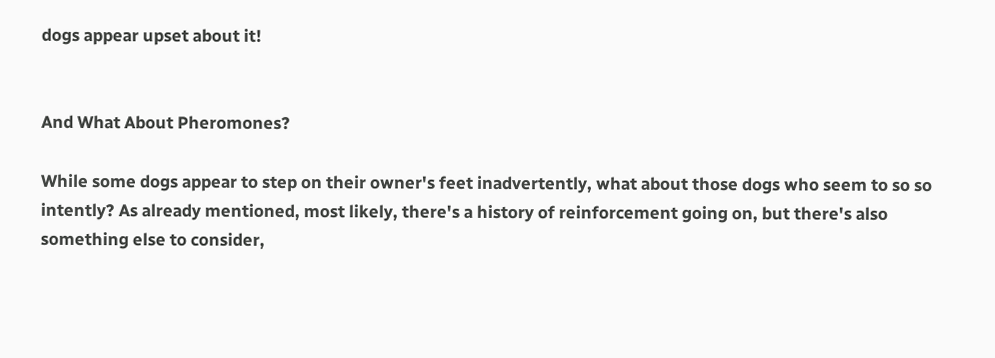dogs appear upset about it!


And What About Pheromones?

While some dogs appear to step on their owner's feet inadvertently, what about those dogs who seem to so so intently? As already mentioned, most likely, there's a history of reinforcement going on, but there's also something else to consider,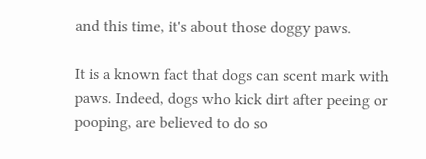and this time, it's about those doggy paws.

It is a known fact that dogs can scent mark with paws. Indeed, dogs who kick dirt after peeing or pooping, are believed to do so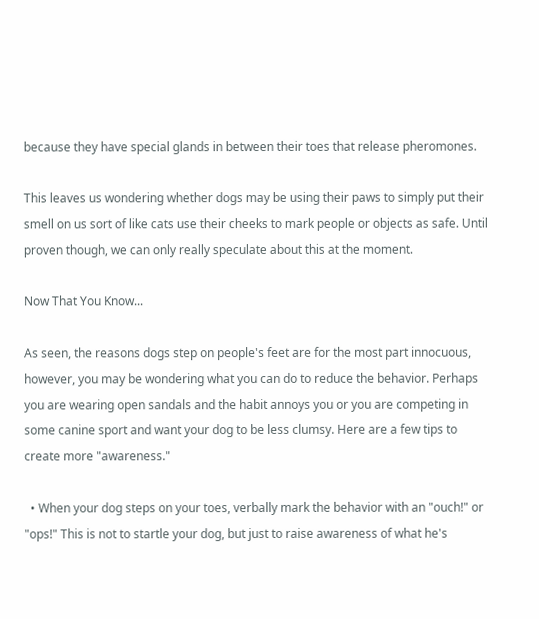because they have special glands in between their toes that release pheromones.

This leaves us wondering whether dogs may be using their paws to simply put their smell on us sort of like cats use their cheeks to mark people or objects as safe. Until proven though, we can only really speculate about this at the moment.

Now That You Know...

As seen, the reasons dogs step on people's feet are for the most part innocuous, however, you may be wondering what you can do to reduce the behavior. Perhaps you are wearing open sandals and the habit annoys you or you are competing in some canine sport and want your dog to be less clumsy. Here are a few tips to create more "awareness."

  • When your dog steps on your toes, verbally mark the behavior with an "ouch!" or "ops!" This is not to startle your dog, but just to raise awareness of what he's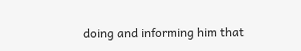doing and informing him that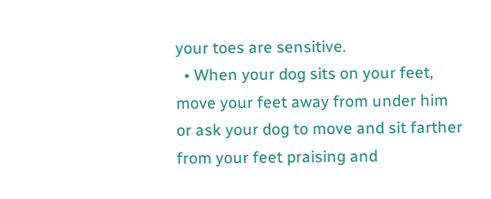your toes are sensitive.
  • When your dog sits on your feet, move your feet away from under him or ask your dog to move and sit farther from your feet praising and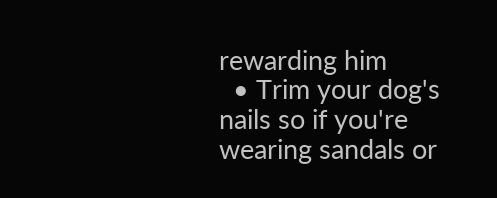rewarding him
  • Trim your dog's nails so if you're wearing sandals or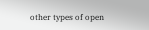other types of open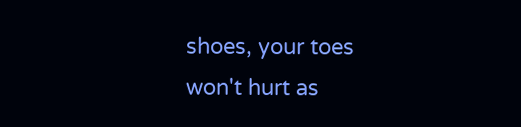shoes, your toes won't hurt as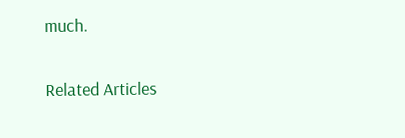much.

Related Articles